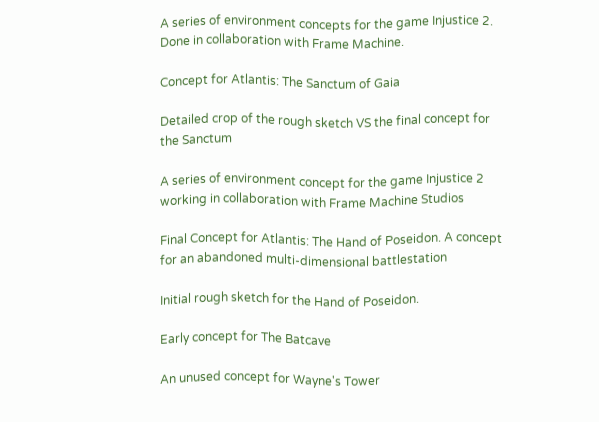A series of environment concepts for the game Injustice 2. Done in collaboration with Frame Machine.

Concept for Atlantis: The Sanctum of Gaia

Detailed crop of the rough sketch VS the final concept for the Sanctum

A series of environment concept for the game Injustice 2 working in collaboration with Frame Machine Studios

Final Concept for Atlantis: The Hand of Poseidon. A concept for an abandoned multi-dimensional battlestation

Initial rough sketch for the Hand of Poseidon.

Early concept for The Batcave

An unused concept for Wayne's Tower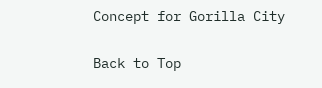Concept for Gorilla City

Back to Top